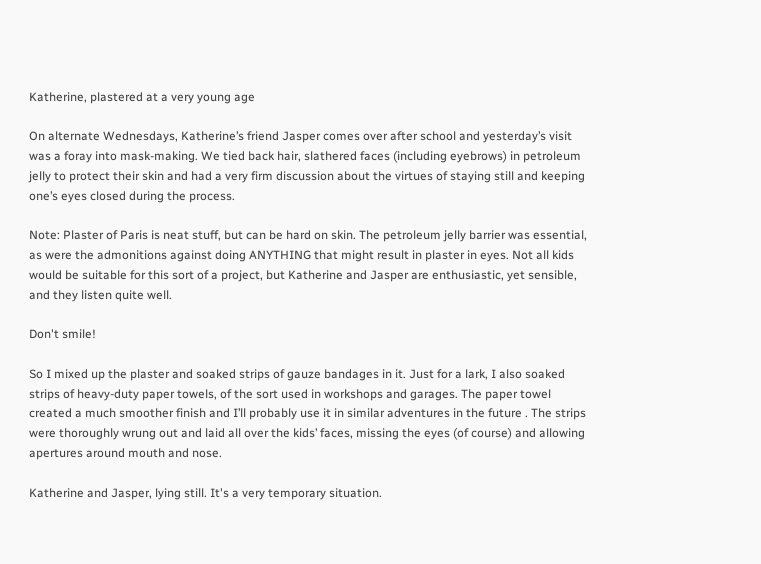Katherine, plastered at a very young age

On alternate Wednesdays, Katherine’s friend Jasper comes over after school and yesterday’s visit was a foray into mask-making. We tied back hair, slathered faces (including eyebrows) in petroleum jelly to protect their skin and had a very firm discussion about the virtues of staying still and keeping one’s eyes closed during the process.

Note: Plaster of Paris is neat stuff, but can be hard on skin. The petroleum jelly barrier was essential, as were the admonitions against doing ANYTHING that might result in plaster in eyes. Not all kids would be suitable for this sort of a project, but Katherine and Jasper are enthusiastic, yet sensible, and they listen quite well.

Don't smile!

So I mixed up the plaster and soaked strips of gauze bandages in it. Just for a lark, I also soaked strips of heavy-duty paper towels, of the sort used in workshops and garages. The paper towel created a much smoother finish and I’ll probably use it in similar adventures in the future . The strips were thoroughly wrung out and laid all over the kids’ faces, missing the eyes (of course) and allowing apertures around mouth and nose.

Katherine and Jasper, lying still. It's a very temporary situation.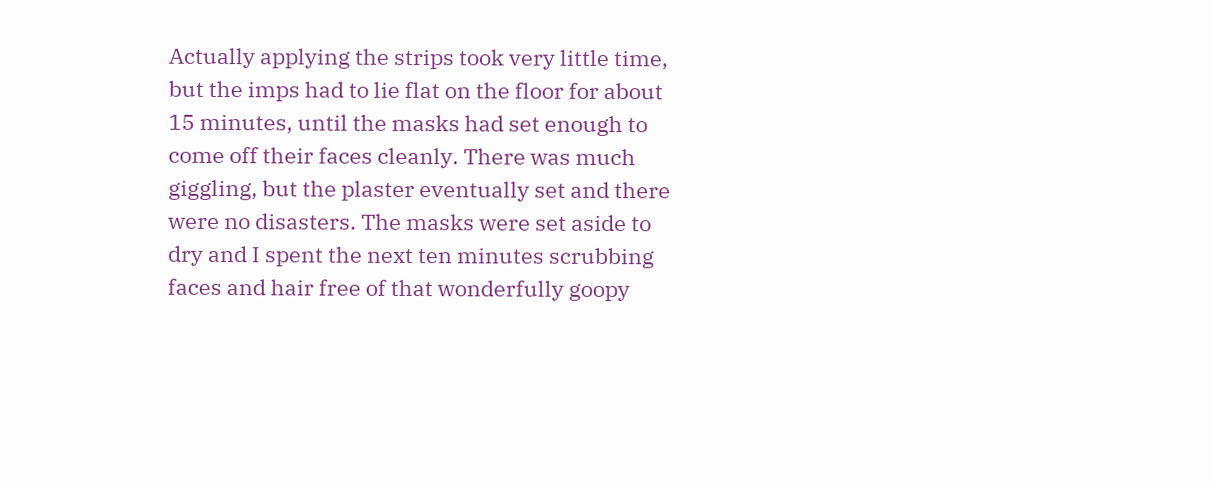Actually applying the strips took very little time, but the imps had to lie flat on the floor for about 15 minutes, until the masks had set enough to come off their faces cleanly. There was much giggling, but the plaster eventually set and there were no disasters. The masks were set aside to dry and I spent the next ten minutes scrubbing faces and hair free of that wonderfully goopy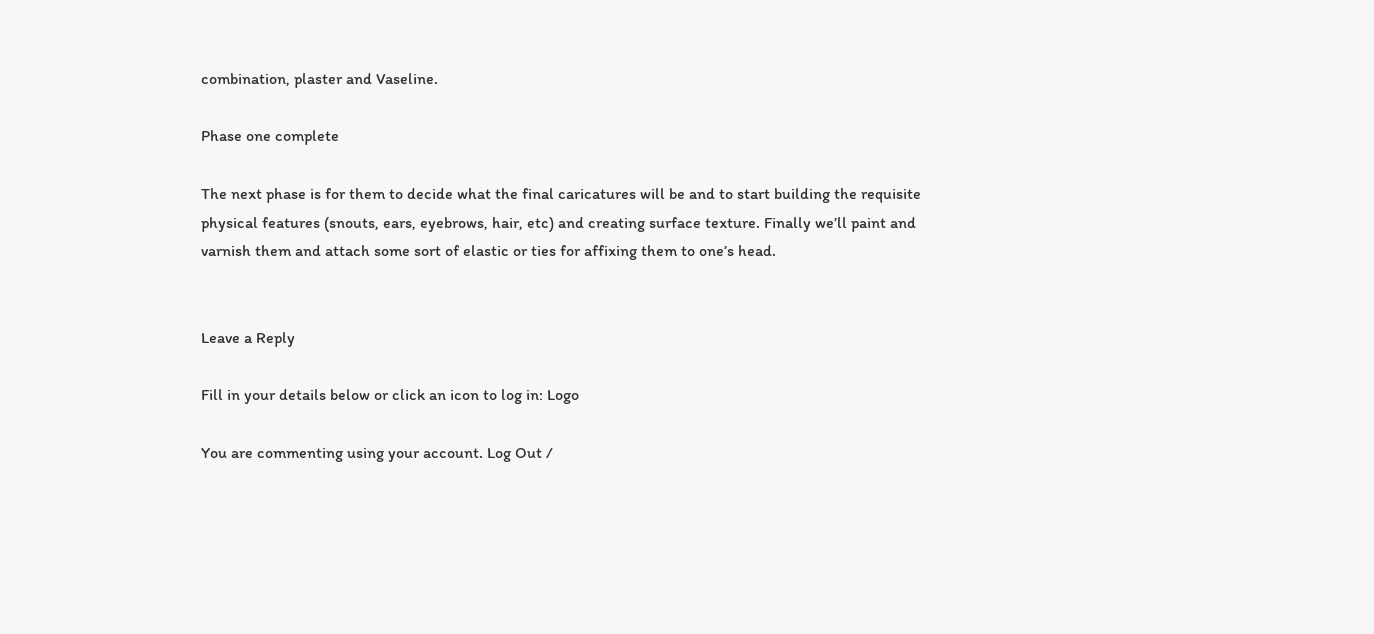combination, plaster and Vaseline.

Phase one complete

The next phase is for them to decide what the final caricatures will be and to start building the requisite physical features (snouts, ears, eyebrows, hair, etc) and creating surface texture. Finally we’ll paint and varnish them and attach some sort of elastic or ties for affixing them to one’s head.


Leave a Reply

Fill in your details below or click an icon to log in: Logo

You are commenting using your account. Log Out /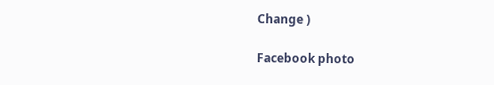Change )

Facebook photo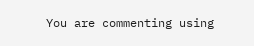You are commenting using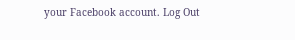your Facebook account. Log Out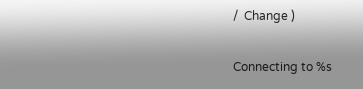/  Change )

Connecting to %s